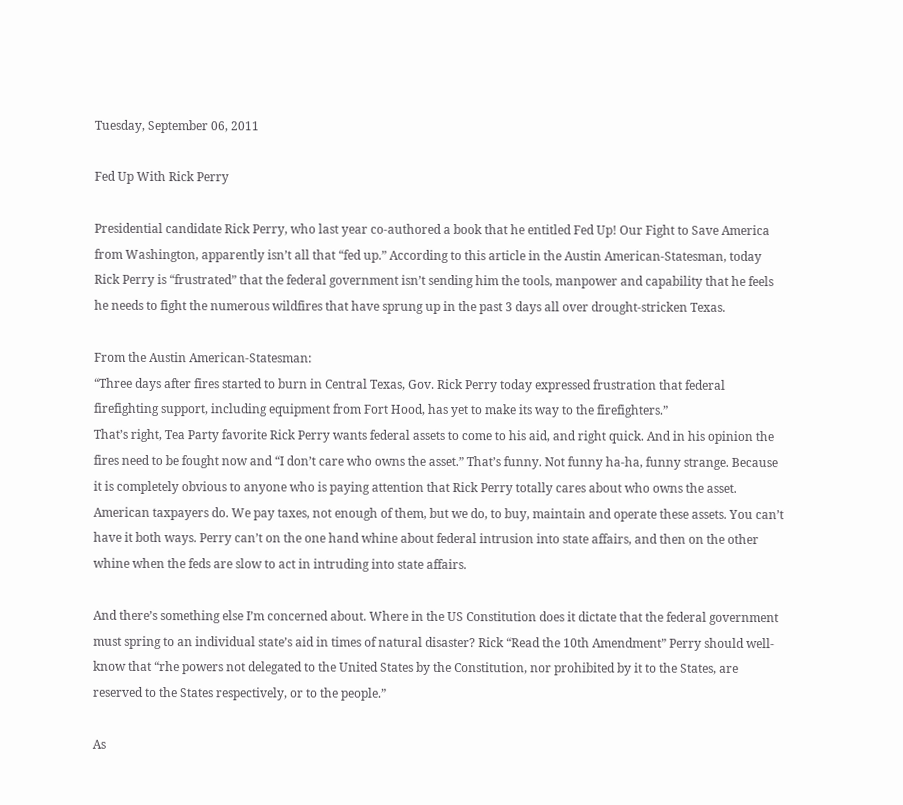Tuesday, September 06, 2011

Fed Up With Rick Perry

Presidential candidate Rick Perry, who last year co-authored a book that he entitled Fed Up! Our Fight to Save America from Washington, apparently isn’t all that “fed up.” According to this article in the Austin American-Statesman, today Rick Perry is “frustrated” that the federal government isn’t sending him the tools, manpower and capability that he feels he needs to fight the numerous wildfires that have sprung up in the past 3 days all over drought-stricken Texas.

From the Austin American-Statesman:
“Three days after fires started to burn in Central Texas, Gov. Rick Perry today expressed frustration that federal firefighting support, including equipment from Fort Hood, has yet to make its way to the firefighters.”
That’s right, Tea Party favorite Rick Perry wants federal assets to come to his aid, and right quick. And in his opinion the fires need to be fought now and “I don’t care who owns the asset.” That’s funny. Not funny ha-ha, funny strange. Because it is completely obvious to anyone who is paying attention that Rick Perry totally cares about who owns the asset. American taxpayers do. We pay taxes, not enough of them, but we do, to buy, maintain and operate these assets. You can’t have it both ways. Perry can’t on the one hand whine about federal intrusion into state affairs, and then on the other whine when the feds are slow to act in intruding into state affairs.

And there’s something else I’m concerned about. Where in the US Constitution does it dictate that the federal government must spring to an individual state’s aid in times of natural disaster? Rick “Read the 10th Amendment” Perry should well-know that “rhe powers not delegated to the United States by the Constitution, nor prohibited by it to the States, are reserved to the States respectively, or to the people.”

As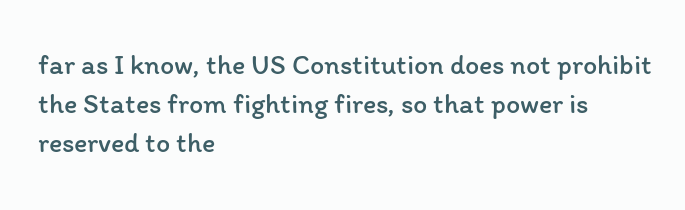far as I know, the US Constitution does not prohibit the States from fighting fires, so that power is reserved to the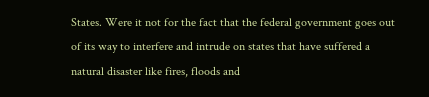States. Were it not for the fact that the federal government goes out of its way to interfere and intrude on states that have suffered a natural disaster like fires, floods and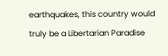earthquakes, this country would truly be a Libertarian Paradise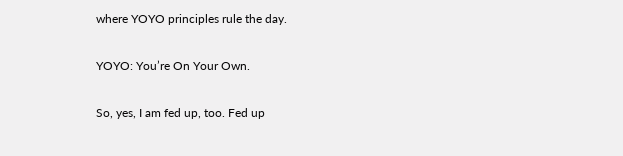where YOYO principles rule the day.

YOYO: You’re On Your Own.

So, yes, I am fed up, too. Fed up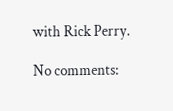with Rick Perry.

No comments: